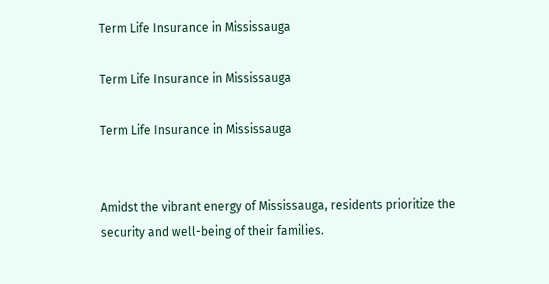Term Life Insurance in Mississauga

Term Life Insurance in Mississauga

Term Life Insurance in Mississauga


Amidst the vibrant energy of Mississauga, residents prioritize the security and well-being of their families.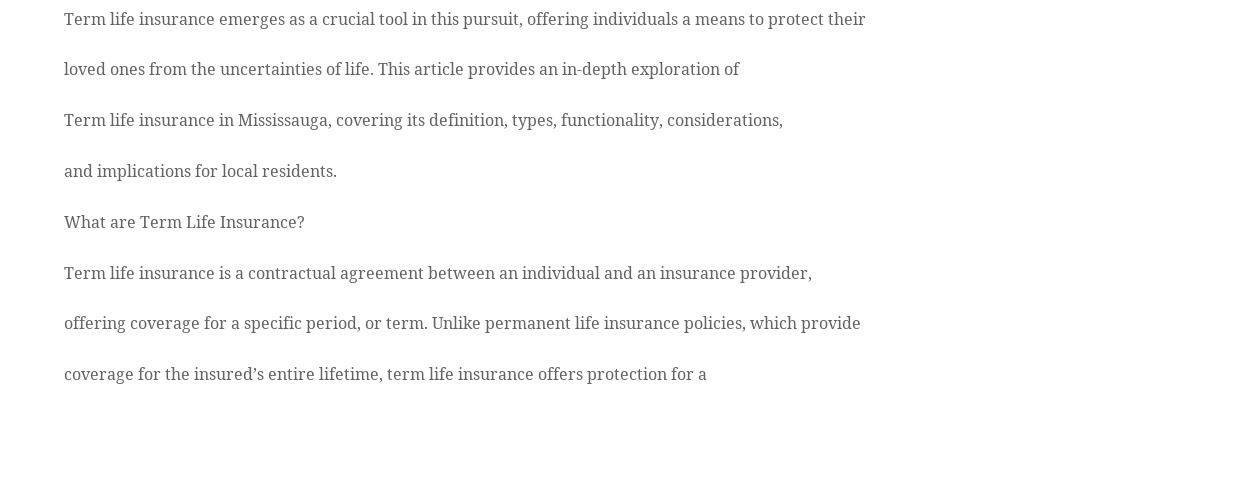Term life insurance emerges as a crucial tool in this pursuit, offering individuals a means to protect their

loved ones from the uncertainties of life. This article provides an in-depth exploration of

Term life insurance in Mississauga, covering its definition, types, functionality, considerations,

and implications for local residents.

What are Term Life Insurance?

Term life insurance is a contractual agreement between an individual and an insurance provider,

offering coverage for a specific period, or term. Unlike permanent life insurance policies, which provide

coverage for the insured’s entire lifetime, term life insurance offers protection for a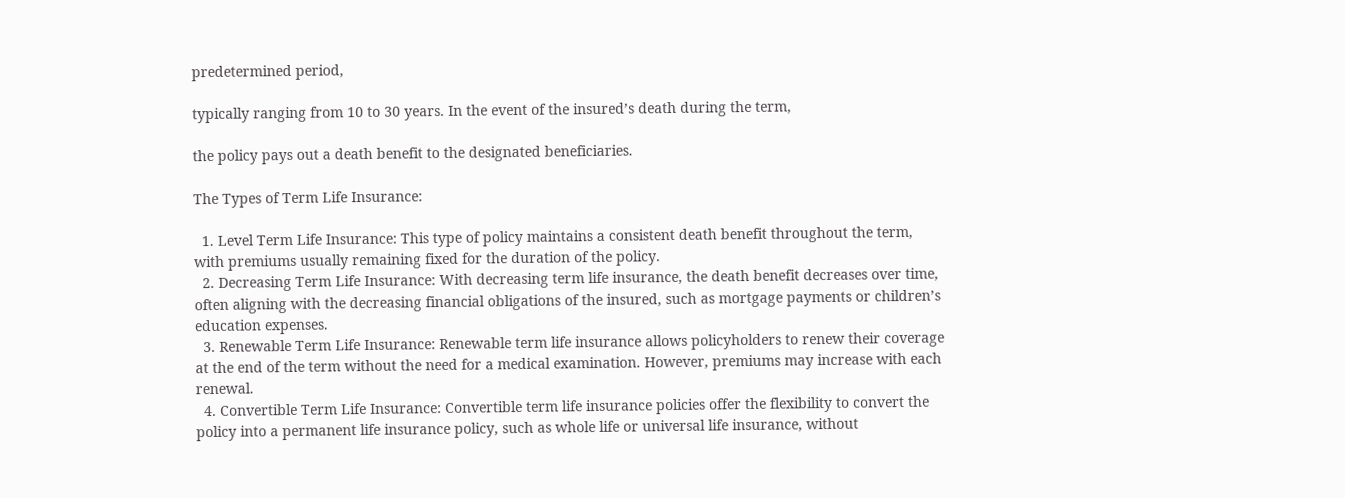predetermined period,

typically ranging from 10 to 30 years. In the event of the insured’s death during the term,

the policy pays out a death benefit to the designated beneficiaries.

The Types of Term Life Insurance:

  1. Level Term Life Insurance: This type of policy maintains a consistent death benefit throughout the term, with premiums usually remaining fixed for the duration of the policy.
  2. Decreasing Term Life Insurance: With decreasing term life insurance, the death benefit decreases over time, often aligning with the decreasing financial obligations of the insured, such as mortgage payments or children’s education expenses.
  3. Renewable Term Life Insurance: Renewable term life insurance allows policyholders to renew their coverage at the end of the term without the need for a medical examination. However, premiums may increase with each renewal.
  4. Convertible Term Life Insurance: Convertible term life insurance policies offer the flexibility to convert the policy into a permanent life insurance policy, such as whole life or universal life insurance, without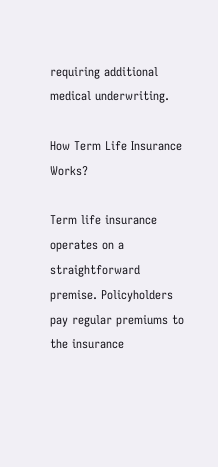requiring additional medical underwriting.

How Term Life Insurance Works?

Term life insurance operates on a straightforward premise. Policyholders pay regular premiums to the insurance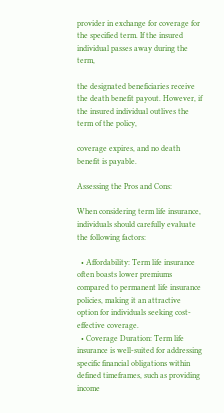provider in exchange for coverage for the specified term. If the insured individual passes away during the term,

the designated beneficiaries receive the death benefit payout. However, if the insured individual outlives the term of the policy,

coverage expires, and no death benefit is payable.

Assessing the Pros and Cons:

When considering term life insurance, individuals should carefully evaluate the following factors:

  • Affordability: Term life insurance often boasts lower premiums compared to permanent life insurance policies, making it an attractive option for individuals seeking cost-effective coverage.
  • Coverage Duration: Term life insurance is well-suited for addressing specific financial obligations within defined timeframes, such as providing income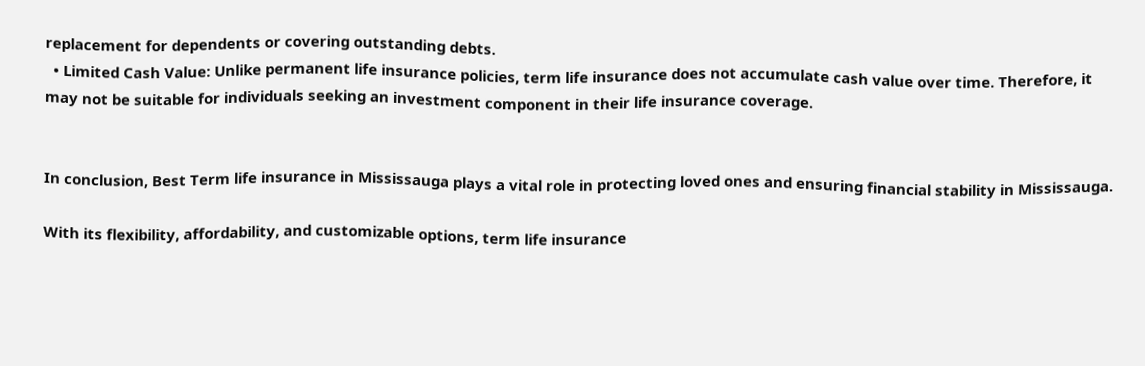replacement for dependents or covering outstanding debts.
  • Limited Cash Value: Unlike permanent life insurance policies, term life insurance does not accumulate cash value over time. Therefore, it may not be suitable for individuals seeking an investment component in their life insurance coverage.


In conclusion, Best Term life insurance in Mississauga plays a vital role in protecting loved ones and ensuring financial stability in Mississauga.

With its flexibility, affordability, and customizable options, term life insurance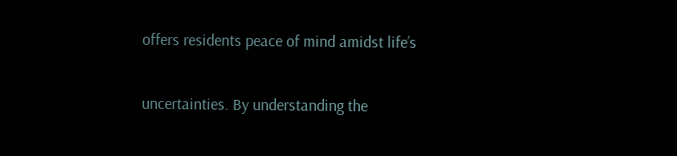offers residents peace of mind amidst life’s

uncertainties. By understanding the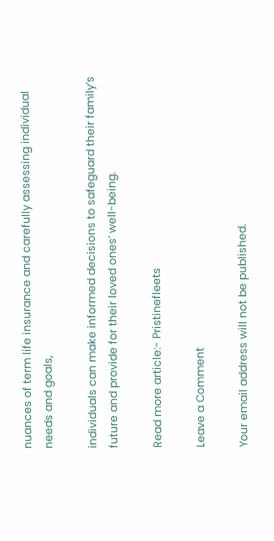nuances of term life insurance and carefully assessing individual needs and goals,

individuals can make informed decisions to safeguard their family’s future and provide for their loved ones’ well-being.

Read more article:- Pristinefleets

Leave a Comment

Your email address will not be published.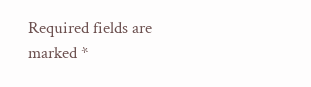Required fields are marked *